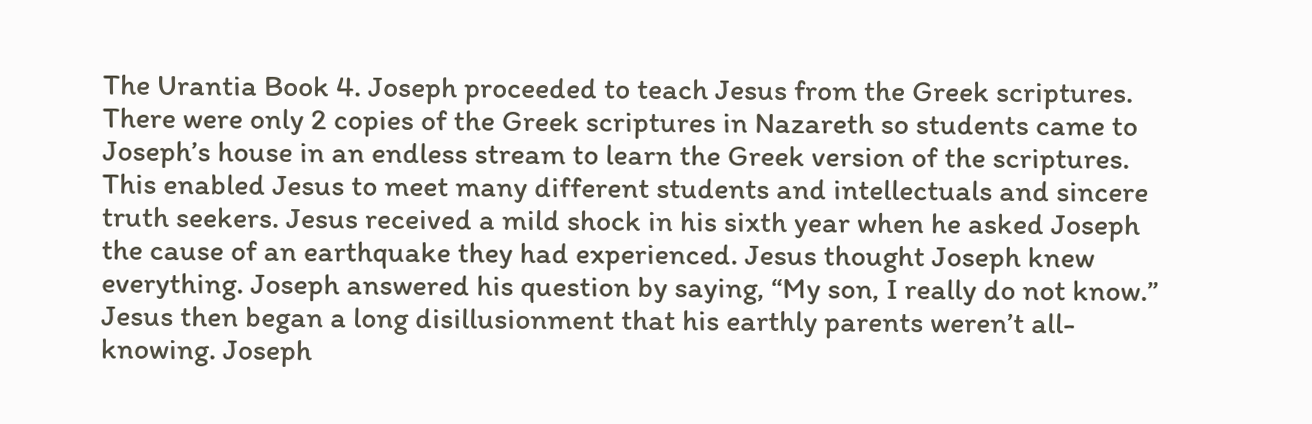The Urantia Book 4. Joseph proceeded to teach Jesus from the Greek scriptures. There were only 2 copies of the Greek scriptures in Nazareth so students came to Joseph’s house in an endless stream to learn the Greek version of the scriptures. This enabled Jesus to meet many different students and intellectuals and sincere truth seekers. Jesus received a mild shock in his sixth year when he asked Joseph the cause of an earthquake they had experienced. Jesus thought Joseph knew everything. Joseph answered his question by saying, “My son, I really do not know.” Jesus then began a long disillusionment that his earthly parents weren’t all-knowing. Joseph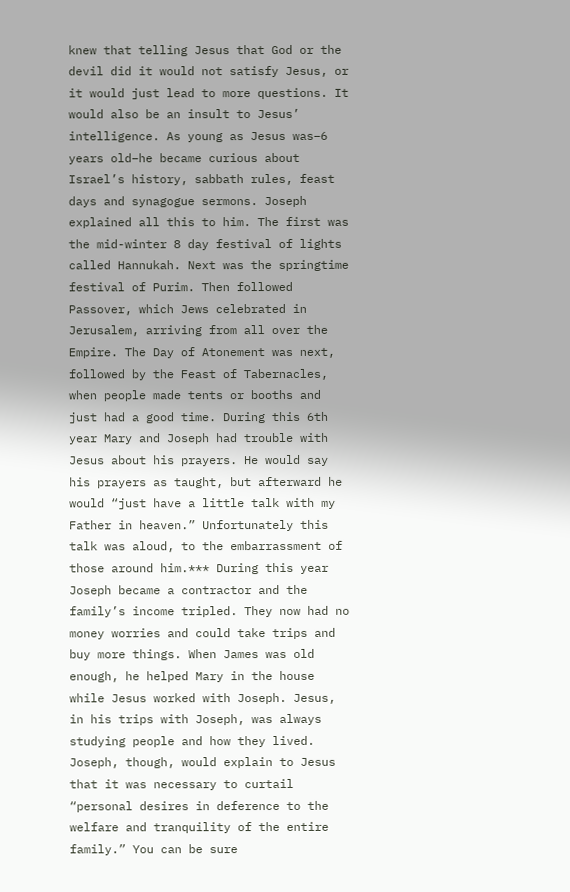knew that telling Jesus that God or the devil did it would not satisfy Jesus, or it would just lead to more questions. It would also be an insult to Jesus’ intelligence. As young as Jesus was–6 years old–he became curious about Israel’s history, sabbath rules, feast days and synagogue sermons. Joseph explained all this to him. The first was the mid-winter 8 day festival of lights called Hannukah. Next was the springtime festival of Purim. Then followed Passover, which Jews celebrated in Jerusalem, arriving from all over the Empire. The Day of Atonement was next, followed by the Feast of Tabernacles, when people made tents or booths and just had a good time. During this 6th year Mary and Joseph had trouble with Jesus about his prayers. He would say his prayers as taught, but afterward he would “just have a little talk with my Father in heaven.” Unfortunately this talk was aloud, to the embarrassment of those around him.*** During this year Joseph became a contractor and the family’s income tripled. They now had no money worries and could take trips and buy more things. When James was old enough, he helped Mary in the house while Jesus worked with Joseph. Jesus, in his trips with Joseph, was always studying people and how they lived. Joseph, though, would explain to Jesus that it was necessary to curtail “personal desires in deference to the welfare and tranquility of the entire family.” You can be sure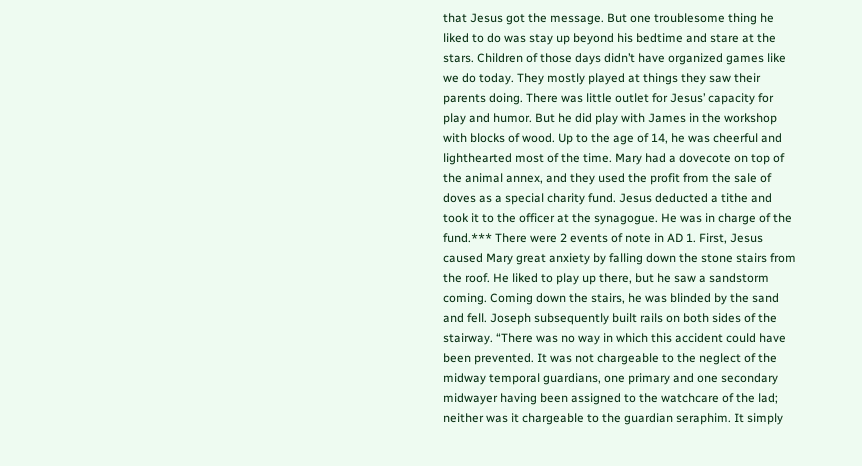that Jesus got the message. But one troublesome thing he liked to do was stay up beyond his bedtime and stare at the stars. Children of those days didn’t have organized games like we do today. They mostly played at things they saw their parents doing. There was little outlet for Jesus’ capacity for play and humor. But he did play with James in the workshop with blocks of wood. Up to the age of 14, he was cheerful and lighthearted most of the time. Mary had a dovecote on top of the animal annex, and they used the profit from the sale of doves as a special charity fund. Jesus deducted a tithe and took it to the officer at the synagogue. He was in charge of the fund.*** There were 2 events of note in AD 1. First, Jesus caused Mary great anxiety by falling down the stone stairs from the roof. He liked to play up there, but he saw a sandstorm coming. Coming down the stairs, he was blinded by the sand and fell. Joseph subsequently built rails on both sides of the stairway. “There was no way in which this accident could have been prevented. It was not chargeable to the neglect of the midway temporal guardians, one primary and one secondary midwayer having been assigned to the watchcare of the lad; neither was it chargeable to the guardian seraphim. It simply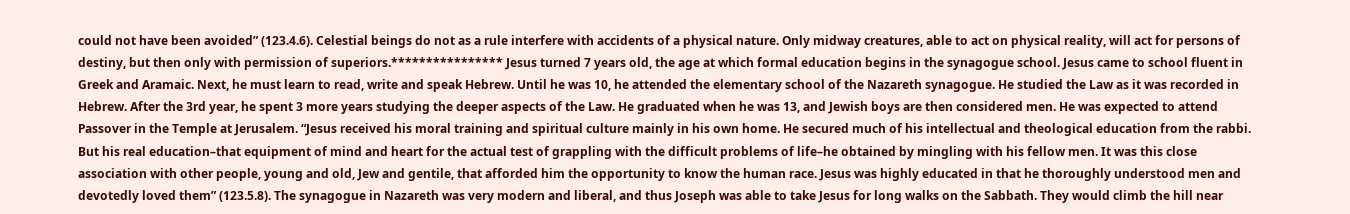could not have been avoided” (123.4.6). Celestial beings do not as a rule interfere with accidents of a physical nature. Only midway creatures, able to act on physical reality, will act for persons of destiny, but then only with permission of superiors.**************** Jesus turned 7 years old, the age at which formal education begins in the synagogue school. Jesus came to school fluent in Greek and Aramaic. Next, he must learn to read, write and speak Hebrew. Until he was 10, he attended the elementary school of the Nazareth synagogue. He studied the Law as it was recorded in Hebrew. After the 3rd year, he spent 3 more years studying the deeper aspects of the Law. He graduated when he was 13, and Jewish boys are then considered men. He was expected to attend Passover in the Temple at Jerusalem. “Jesus received his moral training and spiritual culture mainly in his own home. He secured much of his intellectual and theological education from the rabbi. But his real education–that equipment of mind and heart for the actual test of grappling with the difficult problems of life–he obtained by mingling with his fellow men. It was this close association with other people, young and old, Jew and gentile, that afforded him the opportunity to know the human race. Jesus was highly educated in that he thoroughly understood men and devotedly loved them” (123.5.8). The synagogue in Nazareth was very modern and liberal, and thus Joseph was able to take Jesus for long walks on the Sabbath. They would climb the hill near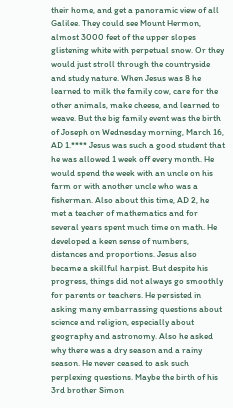their home, and get a panoramic view of all Galilee. They could see Mount Hermon, almost 3000 feet of the upper slopes glistening white with perpetual snow. Or they would just stroll through the countryside and study nature. When Jesus was 8 he learned to milk the family cow, care for the other animals, make cheese, and learned to weave. But the big family event was the birth of Joseph on Wednesday morning, March 16, AD 1.**** Jesus was such a good student that he was allowed 1 week off every month. He would spend the week with an uncle on his farm or with another uncle who was a fisherman. Also about this time, AD 2, he met a teacher of mathematics and for several years spent much time on math. He developed a keen sense of numbers, distances and proportions. Jesus also became a skillful harpist. But despite his progress, things did not always go smoothly for parents or teachers. He persisted in asking many embarrassing questions about science and religion, especially about geography and astronomy. Also he asked why there was a dry season and a rainy season. He never ceased to ask such perplexing questions. Maybe the birth of his 3rd brother Simon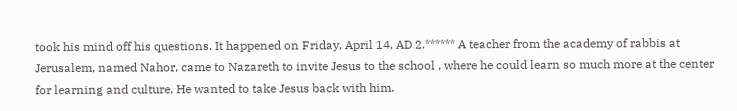took his mind off his questions. It happened on Friday, April 14, AD 2.****** A teacher from the academy of rabbis at Jerusalem, named Nahor, came to Nazareth to invite Jesus to the school , where he could learn so much more at the center for learning and culture. He wanted to take Jesus back with him.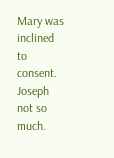Mary was inclined to consent. Joseph not so much.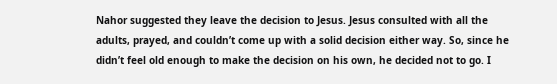Nahor suggested they leave the decision to Jesus. Jesus consulted with all the adults, prayed, and couldn’t come up with a solid decision either way. So, since he didn’t feel old enough to make the decision on his own, he decided not to go. I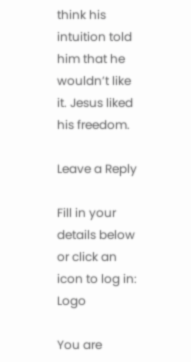think his intuition told him that he wouldn’t like it. Jesus liked his freedom.

Leave a Reply

Fill in your details below or click an icon to log in: Logo

You are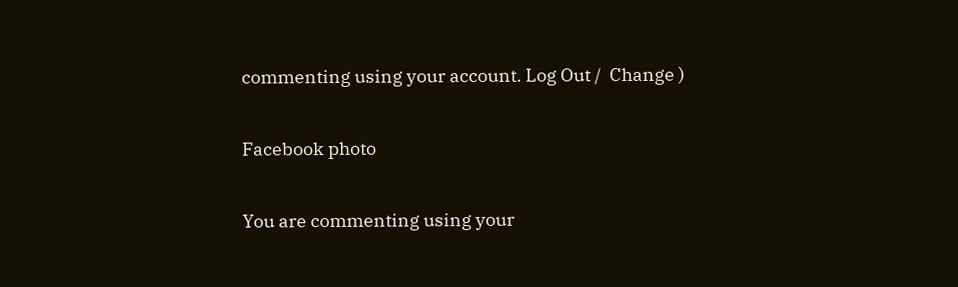commenting using your account. Log Out /  Change )

Facebook photo

You are commenting using your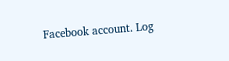Facebook account. Log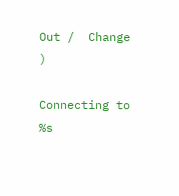Out /  Change )

Connecting to %s